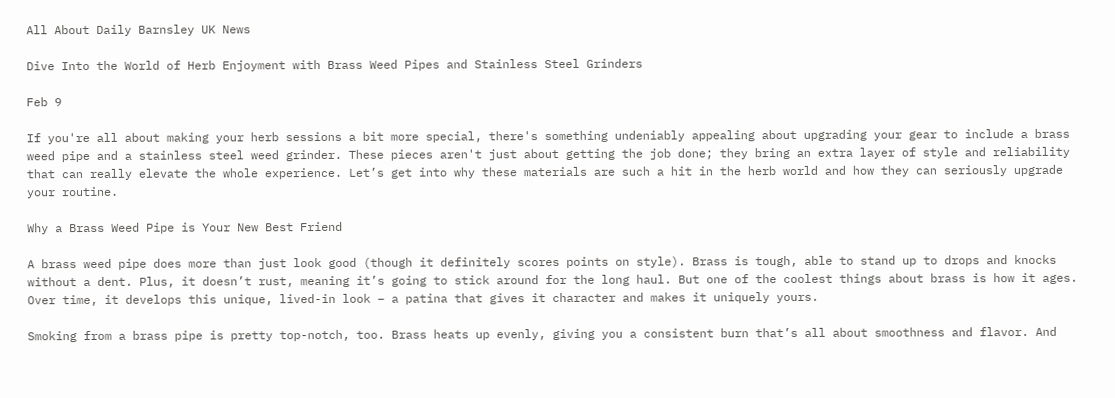All About Daily Barnsley UK News

Dive Into the World of Herb Enjoyment with Brass Weed Pipes and Stainless Steel Grinders

Feb 9

If you're all about making your herb sessions a bit more special, there's something undeniably appealing about upgrading your gear to include a brass weed pipe and a stainless steel weed grinder. These pieces aren't just about getting the job done; they bring an extra layer of style and reliability that can really elevate the whole experience. Let’s get into why these materials are such a hit in the herb world and how they can seriously upgrade your routine.

Why a Brass Weed Pipe is Your New Best Friend

A brass weed pipe does more than just look good (though it definitely scores points on style). Brass is tough, able to stand up to drops and knocks without a dent. Plus, it doesn’t rust, meaning it’s going to stick around for the long haul. But one of the coolest things about brass is how it ages. Over time, it develops this unique, lived-in look – a patina that gives it character and makes it uniquely yours.

Smoking from a brass pipe is pretty top-notch, too. Brass heats up evenly, giving you a consistent burn that’s all about smoothness and flavor. And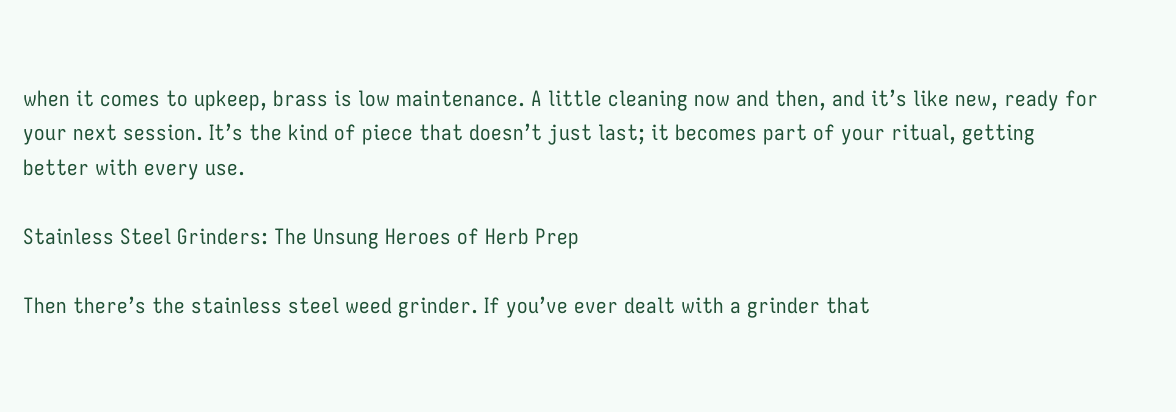when it comes to upkeep, brass is low maintenance. A little cleaning now and then, and it’s like new, ready for your next session. It’s the kind of piece that doesn’t just last; it becomes part of your ritual, getting better with every use.

Stainless Steel Grinders: The Unsung Heroes of Herb Prep

Then there’s the stainless steel weed grinder. If you’ve ever dealt with a grinder that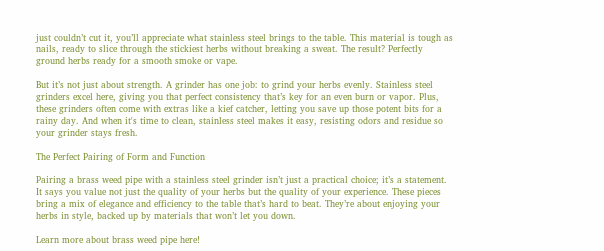just couldn’t cut it, you’ll appreciate what stainless steel brings to the table. This material is tough as nails, ready to slice through the stickiest herbs without breaking a sweat. The result? Perfectly ground herbs ready for a smooth smoke or vape.

But it’s not just about strength. A grinder has one job: to grind your herbs evenly. Stainless steel grinders excel here, giving you that perfect consistency that’s key for an even burn or vapor. Plus, these grinders often come with extras like a kief catcher, letting you save up those potent bits for a rainy day. And when it's time to clean, stainless steel makes it easy, resisting odors and residue so your grinder stays fresh.

The Perfect Pairing of Form and Function

Pairing a brass weed pipe with a stainless steel grinder isn’t just a practical choice; it’s a statement. It says you value not just the quality of your herbs but the quality of your experience. These pieces bring a mix of elegance and efficiency to the table that’s hard to beat. They’re about enjoying your herbs in style, backed up by materials that won’t let you down.

Learn more about brass weed pipe here!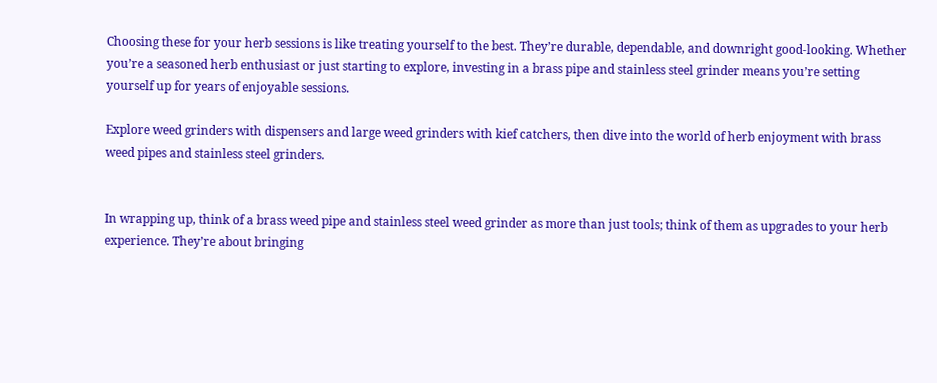Choosing these for your herb sessions is like treating yourself to the best. They’re durable, dependable, and downright good-looking. Whether you’re a seasoned herb enthusiast or just starting to explore, investing in a brass pipe and stainless steel grinder means you’re setting yourself up for years of enjoyable sessions.

Explore weed grinders with dispensers and large weed grinders with kief catchers, then dive into the world of herb enjoyment with brass weed pipes and stainless steel grinders.


In wrapping up, think of a brass weed pipe and stainless steel weed grinder as more than just tools; think of them as upgrades to your herb experience. They’re about bringing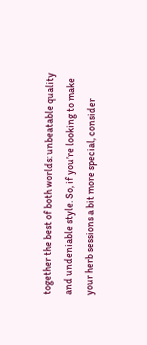together the best of both worlds: unbeatable quality and undeniable style. So, if you’re looking to make your herb sessions a bit more special, consider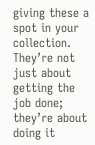giving these a spot in your collection. They’re not just about getting the job done; they’re about doing it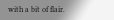with a bit of flair.